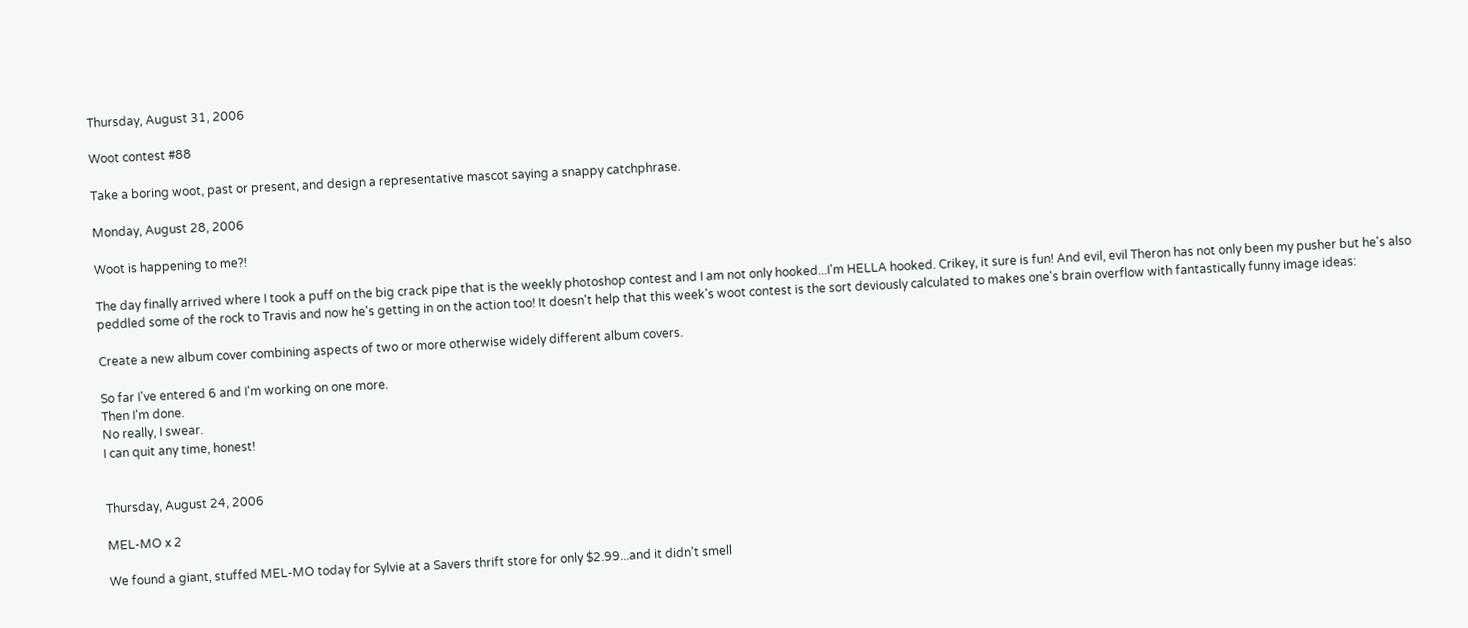Thursday, August 31, 2006

Woot contest #88

Take a boring woot, past or present, and design a representative mascot saying a snappy catchphrase.

Monday, August 28, 2006

Woot is happening to me?!

The day finally arrived where I took a puff on the big crack pipe that is the weekly photoshop contest and I am not only hooked...I'm HELLA hooked. Crikey, it sure is fun! And evil, evil Theron has not only been my pusher but he's also peddled some of the rock to Travis and now he's getting in on the action too! It doesn't help that this week's woot contest is the sort deviously calculated to makes one's brain overflow with fantastically funny image ideas:

Create a new album cover combining aspects of two or more otherwise widely different album covers.

So far I've entered 6 and I'm working on one more.
Then I'm done.
No really, I swear.
I can quit any time, honest!


Thursday, August 24, 2006

MEL-MO x 2

We found a giant, stuffed MEL-MO today for Sylvie at a Savers thrift store for only $2.99...and it didn't smell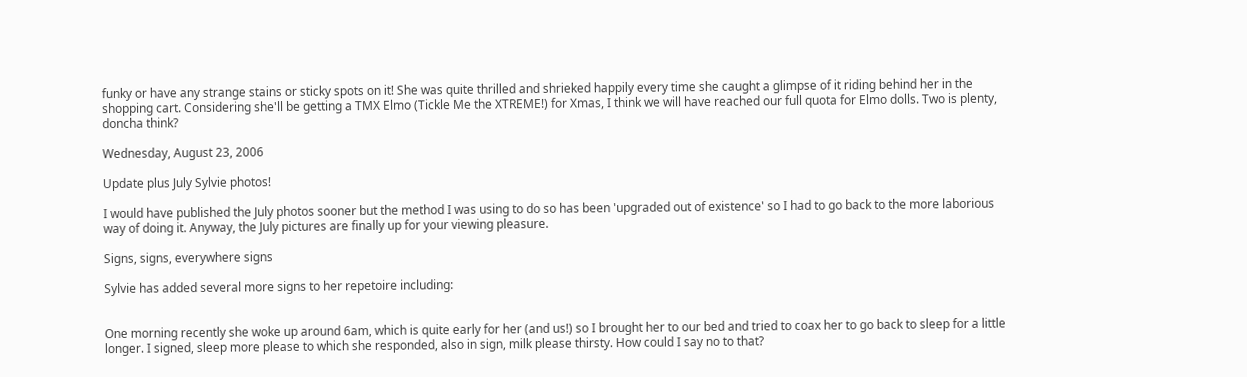funky or have any strange stains or sticky spots on it! She was quite thrilled and shrieked happily every time she caught a glimpse of it riding behind her in the shopping cart. Considering she'll be getting a TMX Elmo (Tickle Me the XTREME!) for Xmas, I think we will have reached our full quota for Elmo dolls. Two is plenty, doncha think?

Wednesday, August 23, 2006

Update plus July Sylvie photos!

I would have published the July photos sooner but the method I was using to do so has been 'upgraded out of existence' so I had to go back to the more laborious way of doing it. Anyway, the July pictures are finally up for your viewing pleasure.

Signs, signs, everywhere signs

Sylvie has added several more signs to her repetoire including:


One morning recently she woke up around 6am, which is quite early for her (and us!) so I brought her to our bed and tried to coax her to go back to sleep for a little longer. I signed, sleep more please to which she responded, also in sign, milk please thirsty. How could I say no to that?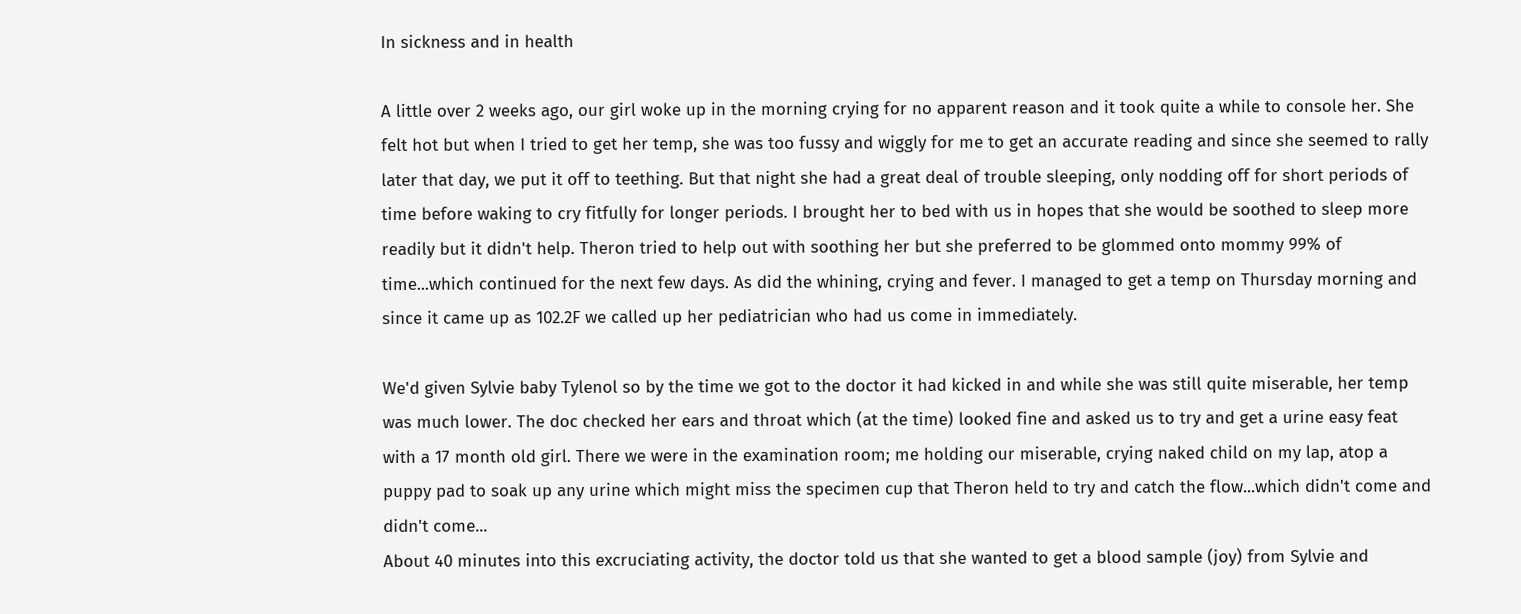In sickness and in health

A little over 2 weeks ago, our girl woke up in the morning crying for no apparent reason and it took quite a while to console her. She felt hot but when I tried to get her temp, she was too fussy and wiggly for me to get an accurate reading and since she seemed to rally later that day, we put it off to teething. But that night she had a great deal of trouble sleeping, only nodding off for short periods of time before waking to cry fitfully for longer periods. I brought her to bed with us in hopes that she would be soothed to sleep more readily but it didn't help. Theron tried to help out with soothing her but she preferred to be glommed onto mommy 99% of time...which continued for the next few days. As did the whining, crying and fever. I managed to get a temp on Thursday morning and since it came up as 102.2F we called up her pediatrician who had us come in immediately.

We'd given Sylvie baby Tylenol so by the time we got to the doctor it had kicked in and while she was still quite miserable, her temp was much lower. The doc checked her ears and throat which (at the time) looked fine and asked us to try and get a urine easy feat with a 17 month old girl. There we were in the examination room; me holding our miserable, crying naked child on my lap, atop a puppy pad to soak up any urine which might miss the specimen cup that Theron held to try and catch the flow...which didn't come and didn't come...
About 40 minutes into this excruciating activity, the doctor told us that she wanted to get a blood sample (joy) from Sylvie and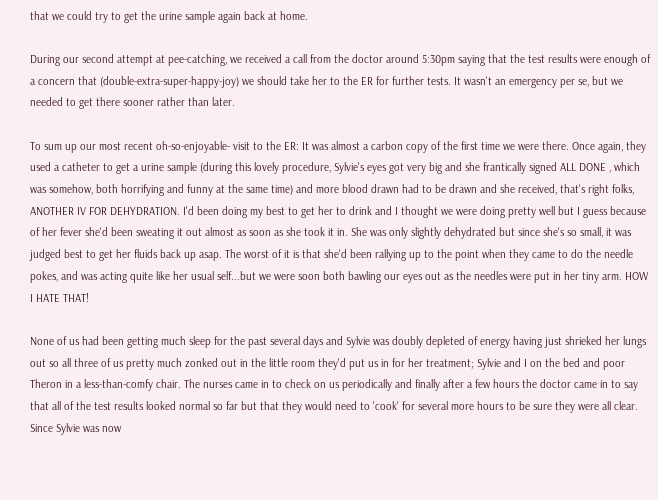that we could try to get the urine sample again back at home.

During our second attempt at pee-catching, we received a call from the doctor around 5:30pm saying that the test results were enough of a concern that (double-extra-super-happy-joy) we should take her to the ER for further tests. It wasn't an emergency per se, but we needed to get there sooner rather than later.

To sum up our most recent oh-so-enjoyable- visit to the ER: It was almost a carbon copy of the first time we were there. Once again, they used a catheter to get a urine sample (during this lovely procedure, Sylvie's eyes got very big and she frantically signed ALL DONE , which was somehow, both horrifying and funny at the same time) and more blood drawn had to be drawn and she received, that's right folks, ANOTHER IV FOR DEHYDRATION. I'd been doing my best to get her to drink and I thought we were doing pretty well but I guess because of her fever she'd been sweating it out almost as soon as she took it in. She was only slightly dehydrated but since she's so small, it was judged best to get her fluids back up asap. The worst of it is that she'd been rallying up to the point when they came to do the needle pokes, and was acting quite like her usual self...but we were soon both bawling our eyes out as the needles were put in her tiny arm. HOW I HATE THAT!

None of us had been getting much sleep for the past several days and Sylvie was doubly depleted of energy having just shrieked her lungs out so all three of us pretty much zonked out in the little room they'd put us in for her treatment; Sylvie and I on the bed and poor Theron in a less-than-comfy chair. The nurses came in to check on us periodically and finally after a few hours the doctor came in to say that all of the test results looked normal so far but that they would need to 'cook' for several more hours to be sure they were all clear. Since Sylvie was now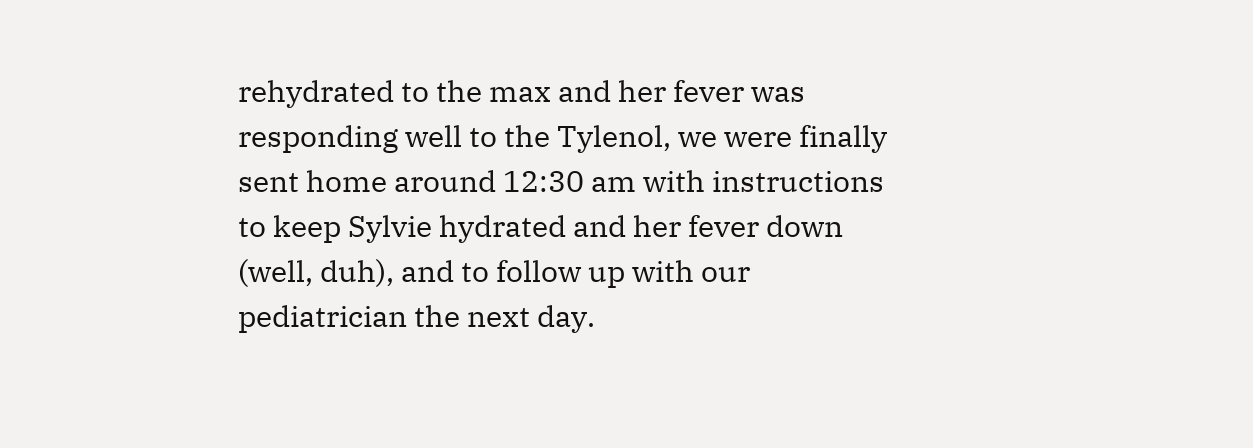rehydrated to the max and her fever was responding well to the Tylenol, we were finally sent home around 12:30 am with instructions to keep Sylvie hydrated and her fever down (well, duh), and to follow up with our pediatrician the next day.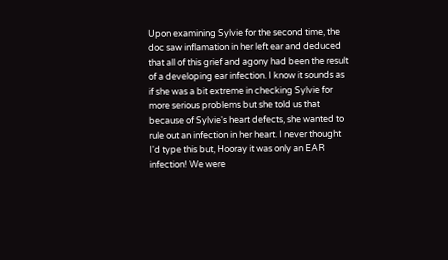Upon examining Sylvie for the second time, the doc saw inflamation in her left ear and deduced that all of this grief and agony had been the result of a developing ear infection. I know it sounds as if she was a bit extreme in checking Sylvie for more serious problems but she told us that because of Sylvie's heart defects, she wanted to rule out an infection in her heart. I never thought I'd type this but, Hooray it was only an EAR infection! We were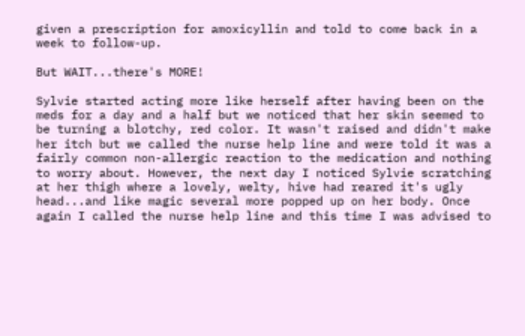given a prescription for amoxicyllin and told to come back in a week to follow-up.

But WAIT...there's MORE!

Sylvie started acting more like herself after having been on the meds for a day and a half but we noticed that her skin seemed to be turning a blotchy, red color. It wasn't raised and didn't make her itch but we called the nurse help line and were told it was a fairly common non-allergic reaction to the medication and nothing to worry about. However, the next day I noticed Sylvie scratching at her thigh where a lovely, welty, hive had reared it's ugly head...and like magic several more popped up on her body. Once again I called the nurse help line and this time I was advised to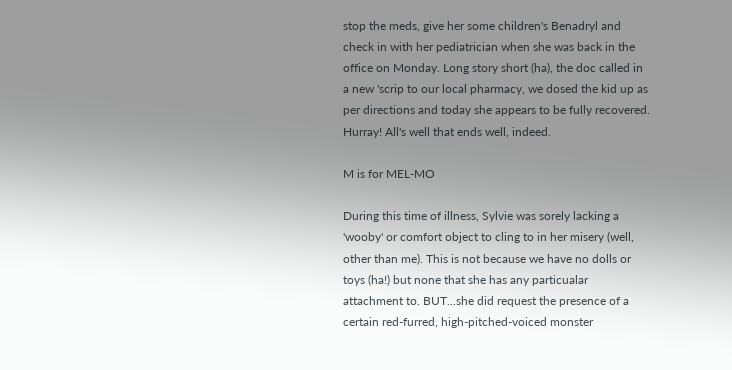stop the meds, give her some children's Benadryl and check in with her pediatrician when she was back in the office on Monday. Long story short (ha), the doc called in a new 'scrip to our local pharmacy, we dosed the kid up as per directions and today she appears to be fully recovered. Hurray! All's well that ends well, indeed.

M is for MEL-MO

During this time of illness, Sylvie was sorely lacking a 'wooby' or comfort object to cling to in her misery (well, other than me). This is not because we have no dolls or toys (ha!) but none that she has any particualar attachment to. BUT...she did request the presence of a certain red-furred, high-pitched-voiced monster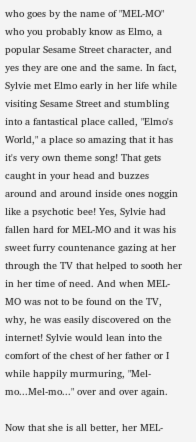who goes by the name of "MEL-MO" who you probably know as Elmo, a popular Sesame Street character, and yes they are one and the same. In fact, Sylvie met Elmo early in her life while visiting Sesame Street and stumbling into a fantastical place called, "Elmo's World," a place so amazing that it has it's very own theme song! That gets caught in your head and buzzes around and around inside ones noggin like a psychotic bee! Yes, Sylvie had fallen hard for MEL-MO and it was his sweet furry countenance gazing at her through the TV that helped to sooth her in her time of need. And when MEL-MO was not to be found on the TV, why, he was easily discovered on the internet! Sylvie would lean into the comfort of the chest of her father or I while happily murmuring, "Mel-mo...Mel-mo..." over and over again.

Now that she is all better, her MEL-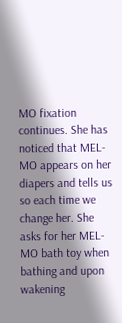MO fixation continues. She has noticed that MEL-MO appears on her diapers and tells us so each time we change her. She asks for her MEL-MO bath toy when bathing and upon wakening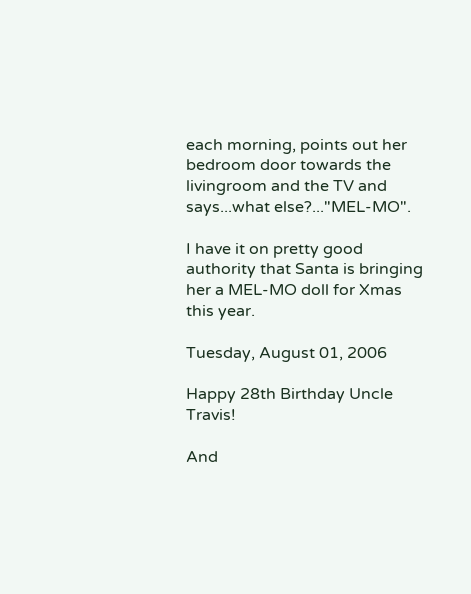each morning, points out her bedroom door towards the livingroom and the TV and says...what else?..."MEL-MO".

I have it on pretty good authority that Santa is bringing her a MEL-MO doll for Xmas this year.

Tuesday, August 01, 2006

Happy 28th Birthday Uncle Travis!

And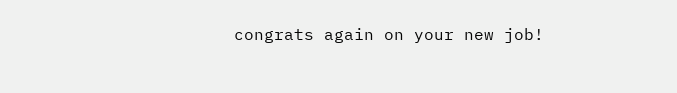congrats again on your new job!